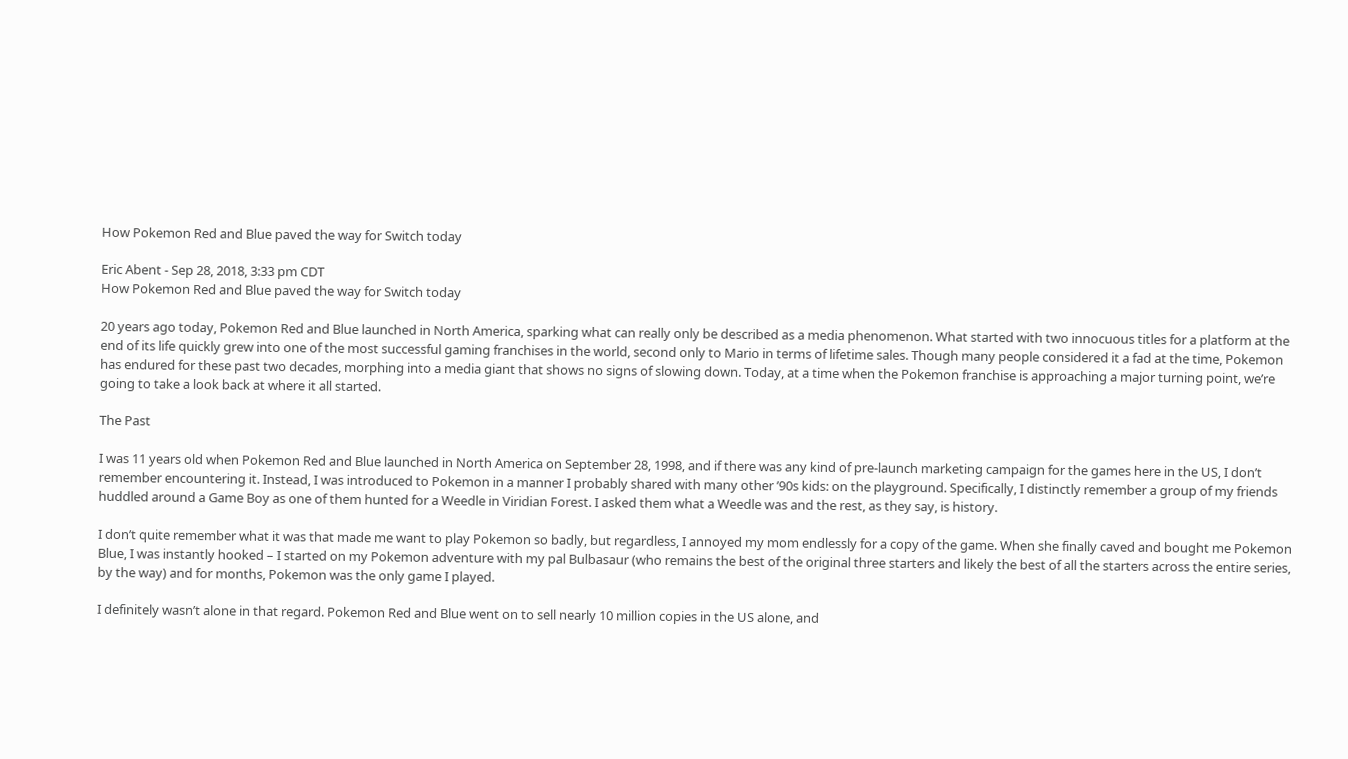How Pokemon Red and Blue paved the way for Switch today

Eric Abent - Sep 28, 2018, 3:33 pm CDT
How Pokemon Red and Blue paved the way for Switch today

20 years ago today, Pokemon Red and Blue launched in North America, sparking what can really only be described as a media phenomenon. What started with two innocuous titles for a platform at the end of its life quickly grew into one of the most successful gaming franchises in the world, second only to Mario in terms of lifetime sales. Though many people considered it a fad at the time, Pokemon has endured for these past two decades, morphing into a media giant that shows no signs of slowing down. Today, at a time when the Pokemon franchise is approaching a major turning point, we’re going to take a look back at where it all started.

The Past

I was 11 years old when Pokemon Red and Blue launched in North America on September 28, 1998, and if there was any kind of pre-launch marketing campaign for the games here in the US, I don’t remember encountering it. Instead, I was introduced to Pokemon in a manner I probably shared with many other ’90s kids: on the playground. Specifically, I distinctly remember a group of my friends huddled around a Game Boy as one of them hunted for a Weedle in Viridian Forest. I asked them what a Weedle was and the rest, as they say, is history.

I don’t quite remember what it was that made me want to play Pokemon so badly, but regardless, I annoyed my mom endlessly for a copy of the game. When she finally caved and bought me Pokemon Blue, I was instantly hooked – I started on my Pokemon adventure with my pal Bulbasaur (who remains the best of the original three starters and likely the best of all the starters across the entire series, by the way) and for months, Pokemon was the only game I played.

I definitely wasn’t alone in that regard. Pokemon Red and Blue went on to sell nearly 10 million copies in the US alone, and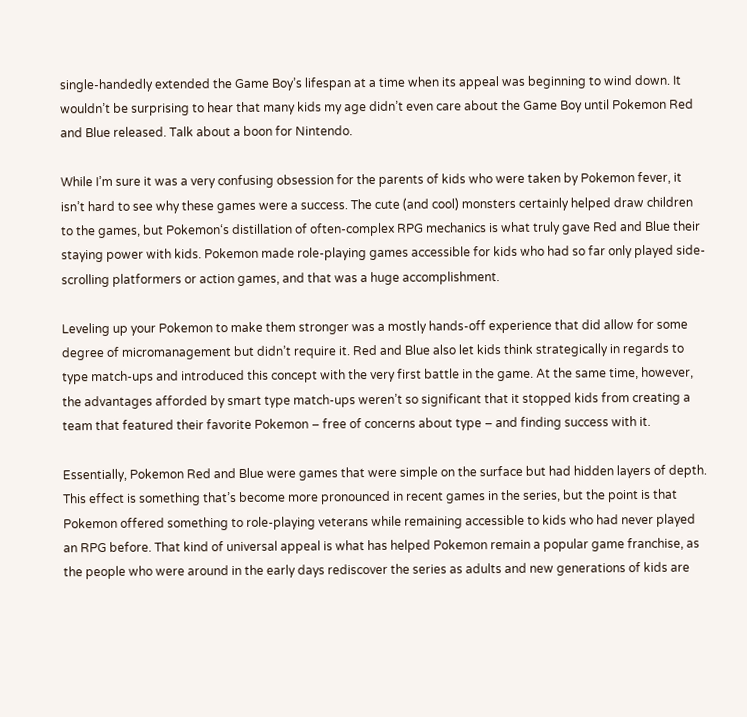single-handedly extended the Game Boy’s lifespan at a time when its appeal was beginning to wind down. It wouldn’t be surprising to hear that many kids my age didn’t even care about the Game Boy until Pokemon Red and Blue released. Talk about a boon for Nintendo.

While I’m sure it was a very confusing obsession for the parents of kids who were taken by Pokemon fever, it isn’t hard to see why these games were a success. The cute (and cool) monsters certainly helped draw children to the games, but Pokemon‘s distillation of often-complex RPG mechanics is what truly gave Red and Blue their staying power with kids. Pokemon made role-playing games accessible for kids who had so far only played side-scrolling platformers or action games, and that was a huge accomplishment.

Leveling up your Pokemon to make them stronger was a mostly hands-off experience that did allow for some degree of micromanagement but didn’t require it. Red and Blue also let kids think strategically in regards to type match-ups and introduced this concept with the very first battle in the game. At the same time, however, the advantages afforded by smart type match-ups weren’t so significant that it stopped kids from creating a team that featured their favorite Pokemon – free of concerns about type – and finding success with it.

Essentially, Pokemon Red and Blue were games that were simple on the surface but had hidden layers of depth. This effect is something that’s become more pronounced in recent games in the series, but the point is that Pokemon offered something to role-playing veterans while remaining accessible to kids who had never played an RPG before. That kind of universal appeal is what has helped Pokemon remain a popular game franchise, as the people who were around in the early days rediscover the series as adults and new generations of kids are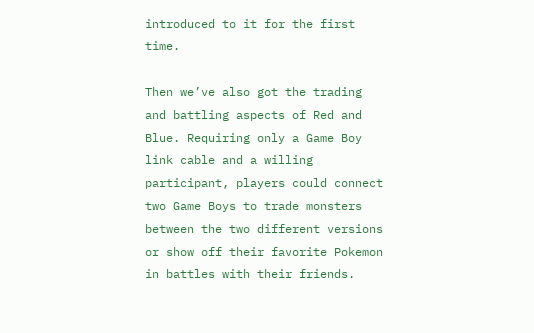introduced to it for the first time.

Then we’ve also got the trading and battling aspects of Red and Blue. Requiring only a Game Boy link cable and a willing participant, players could connect two Game Boys to trade monsters between the two different versions or show off their favorite Pokemon in battles with their friends.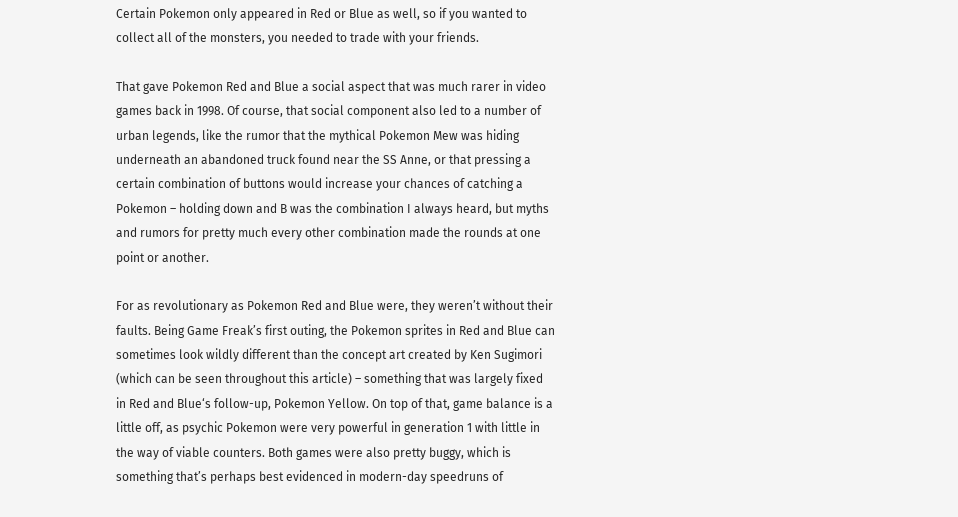Certain Pokemon only appeared in Red or Blue as well, so if you wanted to collect all of the monsters, you needed to trade with your friends.

That gave Pokemon Red and Blue a social aspect that was much rarer in video games back in 1998. Of course, that social component also led to a number of urban legends, like the rumor that the mythical Pokemon Mew was hiding underneath an abandoned truck found near the SS Anne, or that pressing a certain combination of buttons would increase your chances of catching a Pokemon – holding down and B was the combination I always heard, but myths and rumors for pretty much every other combination made the rounds at one point or another.

For as revolutionary as Pokemon Red and Blue were, they weren’t without their faults. Being Game Freak’s first outing, the Pokemon sprites in Red and Blue can sometimes look wildly different than the concept art created by Ken Sugimori (which can be seen throughout this article) – something that was largely fixed in Red and Blue‘s follow-up, Pokemon Yellow. On top of that, game balance is a little off, as psychic Pokemon were very powerful in generation 1 with little in the way of viable counters. Both games were also pretty buggy, which is something that’s perhaps best evidenced in modern-day speedruns of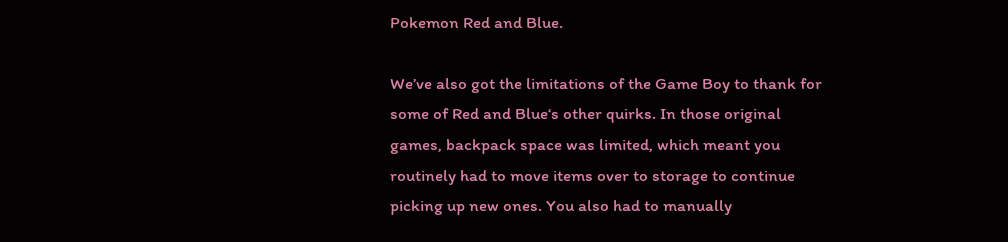Pokemon Red and Blue.

We’ve also got the limitations of the Game Boy to thank for some of Red and Blue‘s other quirks. In those original games, backpack space was limited, which meant you routinely had to move items over to storage to continue picking up new ones. You also had to manually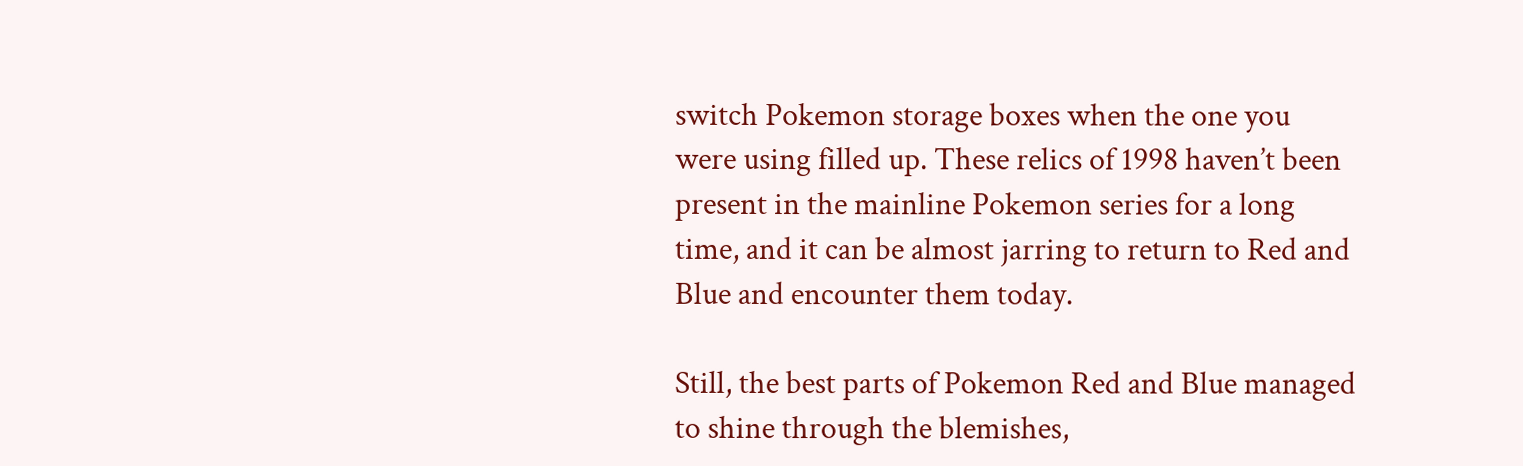switch Pokemon storage boxes when the one you were using filled up. These relics of 1998 haven’t been present in the mainline Pokemon series for a long time, and it can be almost jarring to return to Red and Blue and encounter them today.

Still, the best parts of Pokemon Red and Blue managed to shine through the blemishes,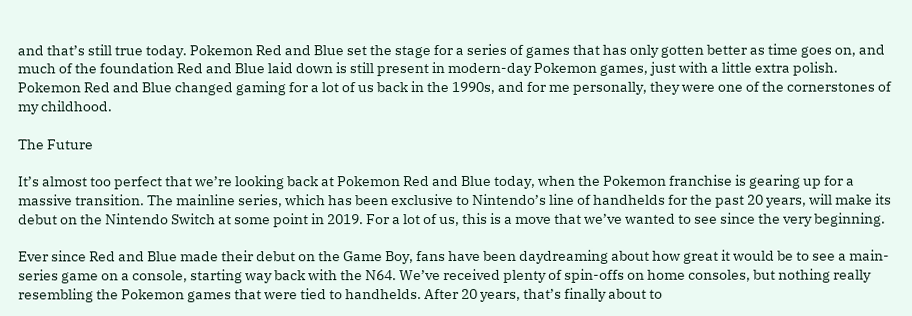and that’s still true today. Pokemon Red and Blue set the stage for a series of games that has only gotten better as time goes on, and much of the foundation Red and Blue laid down is still present in modern-day Pokemon games, just with a little extra polish. Pokemon Red and Blue changed gaming for a lot of us back in the 1990s, and for me personally, they were one of the cornerstones of my childhood.

The Future

It’s almost too perfect that we’re looking back at Pokemon Red and Blue today, when the Pokemon franchise is gearing up for a massive transition. The mainline series, which has been exclusive to Nintendo’s line of handhelds for the past 20 years, will make its debut on the Nintendo Switch at some point in 2019. For a lot of us, this is a move that we’ve wanted to see since the very beginning.

Ever since Red and Blue made their debut on the Game Boy, fans have been daydreaming about how great it would be to see a main-series game on a console, starting way back with the N64. We’ve received plenty of spin-offs on home consoles, but nothing really resembling the Pokemon games that were tied to handhelds. After 20 years, that’s finally about to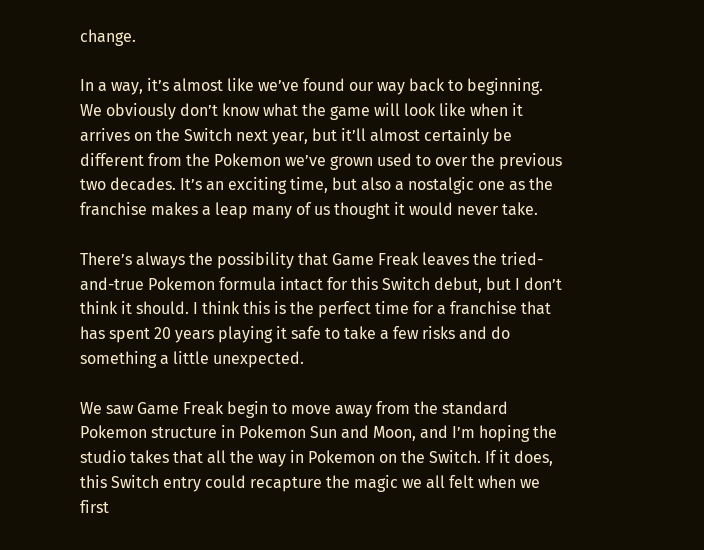change.

In a way, it’s almost like we’ve found our way back to beginning. We obviously don’t know what the game will look like when it arrives on the Switch next year, but it’ll almost certainly be different from the Pokemon we’ve grown used to over the previous two decades. It’s an exciting time, but also a nostalgic one as the franchise makes a leap many of us thought it would never take.

There’s always the possibility that Game Freak leaves the tried-and-true Pokemon formula intact for this Switch debut, but I don’t think it should. I think this is the perfect time for a franchise that has spent 20 years playing it safe to take a few risks and do something a little unexpected.

We saw Game Freak begin to move away from the standard Pokemon structure in Pokemon Sun and Moon, and I’m hoping the studio takes that all the way in Pokemon on the Switch. If it does, this Switch entry could recapture the magic we all felt when we first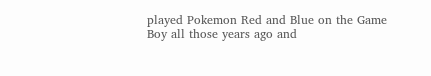played Pokemon Red and Blue on the Game Boy all those years ago and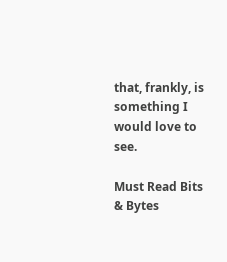that, frankly, is something I would love to see.

Must Read Bits & Bytes